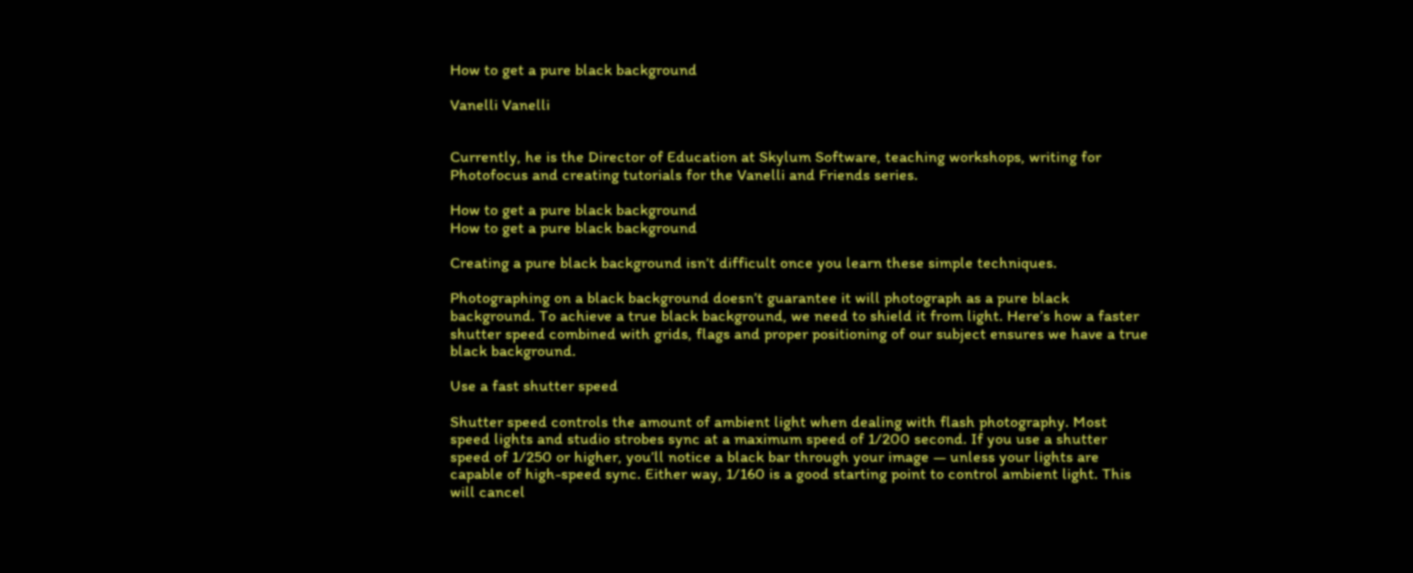How to get a pure black background

Vanelli Vanelli


Currently, he is the Director of Education at Skylum Software, teaching workshops, writing for Photofocus and creating tutorials for the Vanelli and Friends series.

How to get a pure black background
How to get a pure black background

Creating a pure black background isn’t difficult once you learn these simple techniques.

Photographing on a black background doesn’t guarantee it will photograph as a pure black background. To achieve a true black background, we need to shield it from light. Here’s how a faster shutter speed combined with grids, flags and proper positioning of our subject ensures we have a true black background.

Use a fast shutter speed

Shutter speed controls the amount of ambient light when dealing with flash photography. Most speed lights and studio strobes sync at a maximum speed of 1/200 second. If you use a shutter speed of 1/250 or higher, you’ll notice a black bar through your image — unless your lights are capable of high-speed sync. Either way, 1/160 is a good starting point to control ambient light. This will cancel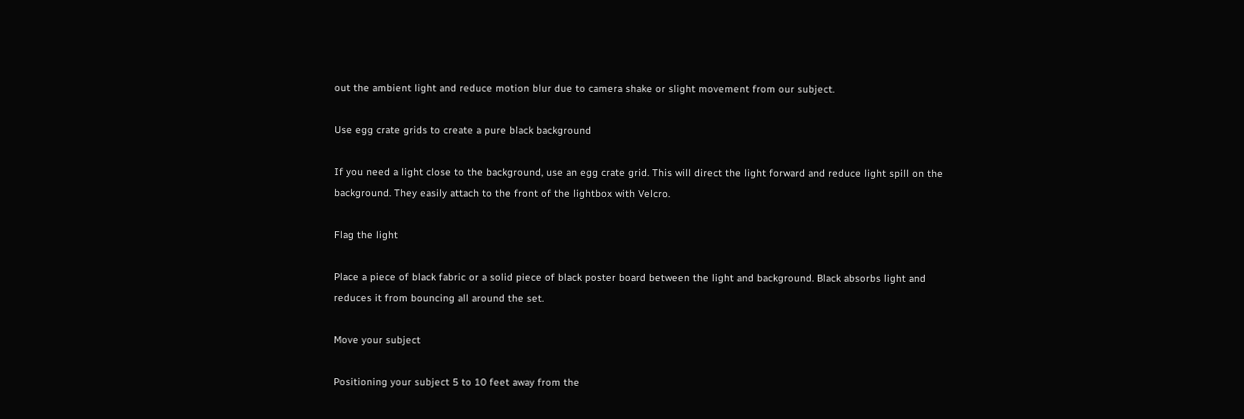out the ambient light and reduce motion blur due to camera shake or slight movement from our subject.

Use egg crate grids to create a pure black background

If you need a light close to the background, use an egg crate grid. This will direct the light forward and reduce light spill on the background. They easily attach to the front of the lightbox with Velcro.

Flag the light

Place a piece of black fabric or a solid piece of black poster board between the light and background. Black absorbs light and reduces it from bouncing all around the set.

Move your subject

Positioning your subject 5 to 10 feet away from the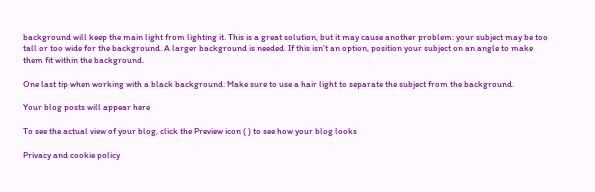background will keep the main light from lighting it. This is a great solution, but it may cause another problem: your subject may be too tall or too wide for the background. A larger background is needed. If this isn’t an option, position your subject on an angle to make them fit within the background.

One last tip when working with a black background: Make sure to use a hair light to separate the subject from the background.

Your blog posts will appear here

To see the actual view of your blog, click the Preview icon ( ) to see how your blog looks

Privacy and cookie policy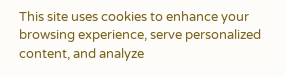This site uses cookies to enhance your browsing experience, serve personalized content, and analyze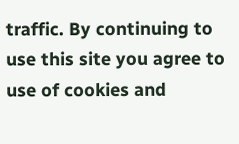traffic. By continuing to use this site you agree to use of cookies and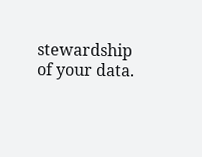stewardship of your data.